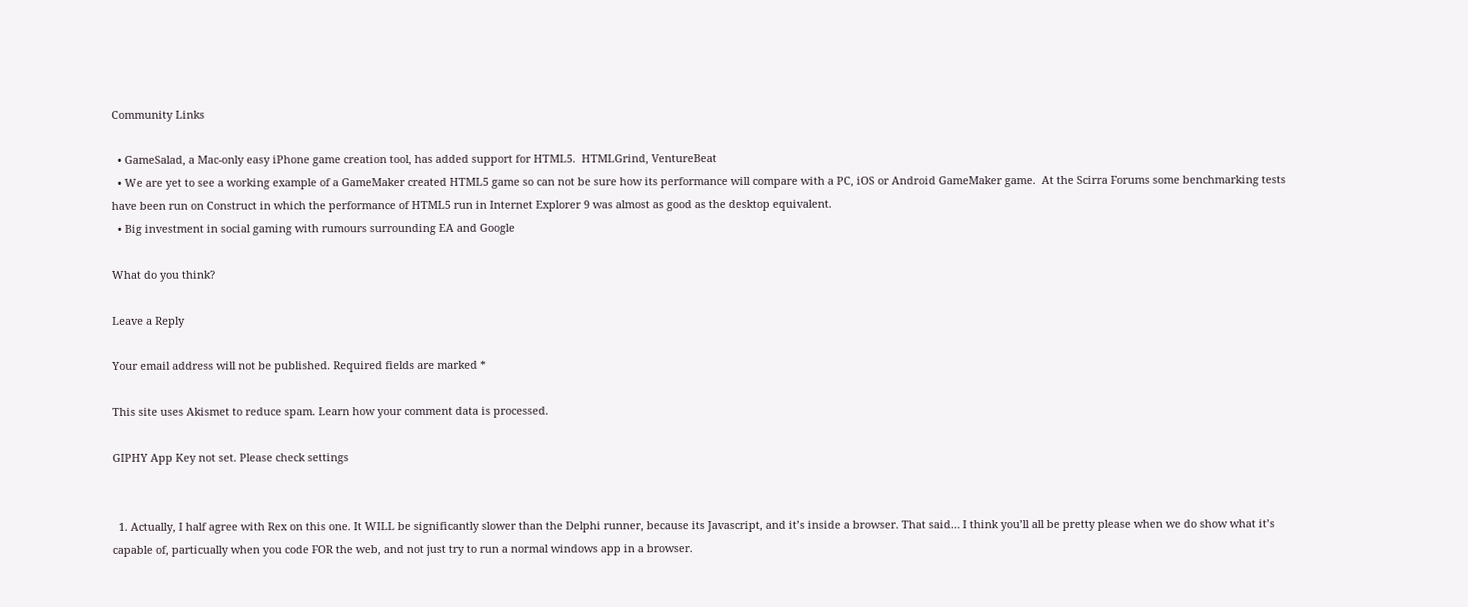Community Links

  • GameSalad, a Mac-only easy iPhone game creation tool, has added support for HTML5.  HTMLGrind, VentureBeat
  • We are yet to see a working example of a GameMaker created HTML5 game so can not be sure how its performance will compare with a PC, iOS or Android GameMaker game.  At the Scirra Forums some benchmarking tests have been run on Construct in which the performance of HTML5 run in Internet Explorer 9 was almost as good as the desktop equivalent.
  • Big investment in social gaming with rumours surrounding EA and Google

What do you think?

Leave a Reply

Your email address will not be published. Required fields are marked *

This site uses Akismet to reduce spam. Learn how your comment data is processed.

GIPHY App Key not set. Please check settings


  1. Actually, I half agree with Rex on this one. It WILL be significantly slower than the Delphi runner, because its Javascript, and it’s inside a browser. That said… I think you’ll all be pretty please when we do show what it’s capable of, particually when you code FOR the web, and not just try to run a normal windows app in a browser.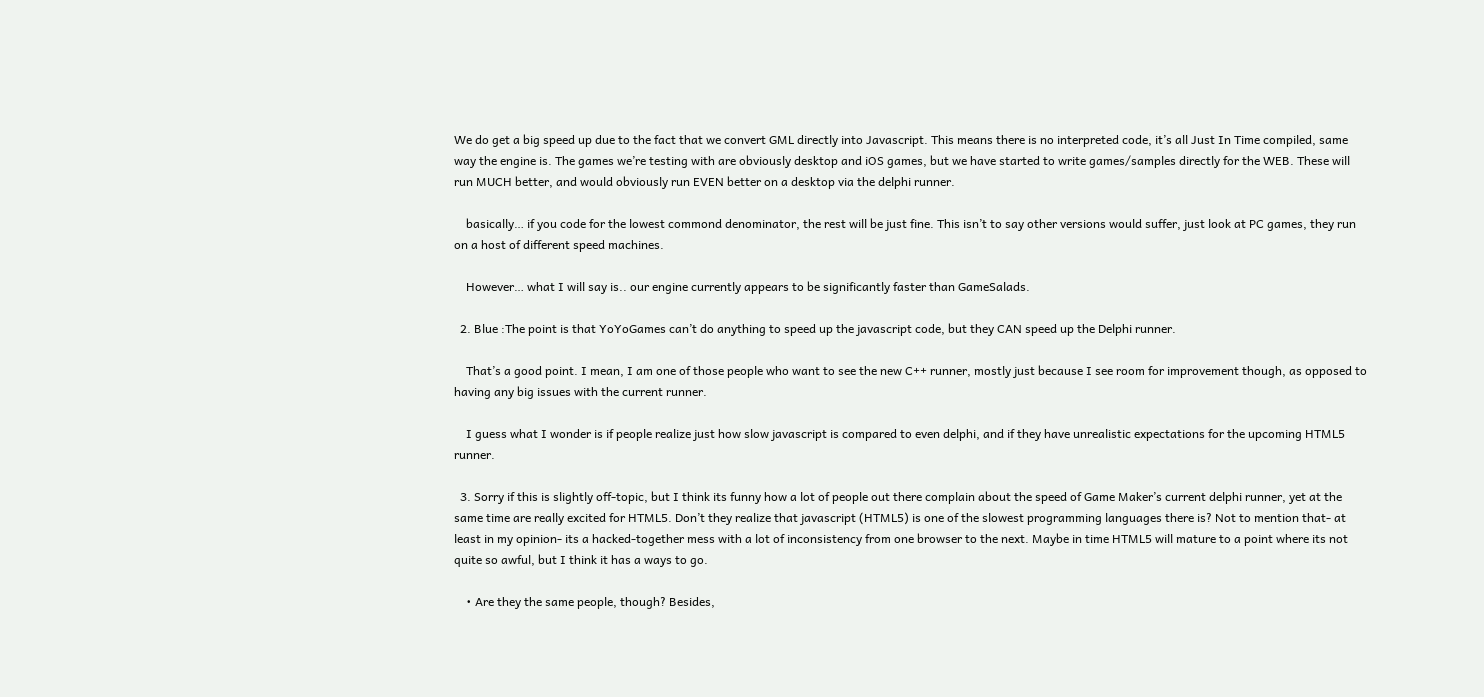We do get a big speed up due to the fact that we convert GML directly into Javascript. This means there is no interpreted code, it’s all Just In Time compiled, same way the engine is. The games we’re testing with are obviously desktop and iOS games, but we have started to write games/samples directly for the WEB. These will run MUCH better, and would obviously run EVEN better on a desktop via the delphi runner.

    basically… if you code for the lowest commond denominator, the rest will be just fine. This isn’t to say other versions would suffer, just look at PC games, they run on a host of different speed machines.

    However… what I will say is.. our engine currently appears to be significantly faster than GameSalads.

  2. Blue :The point is that YoYoGames can’t do anything to speed up the javascript code, but they CAN speed up the Delphi runner.

    That’s a good point. I mean, I am one of those people who want to see the new C++ runner, mostly just because I see room for improvement though, as opposed to having any big issues with the current runner.

    I guess what I wonder is if people realize just how slow javascript is compared to even delphi, and if they have unrealistic expectations for the upcoming HTML5 runner.

  3. Sorry if this is slightly off-topic, but I think its funny how a lot of people out there complain about the speed of Game Maker’s current delphi runner, yet at the same time are really excited for HTML5. Don’t they realize that javascript (HTML5) is one of the slowest programming languages there is? Not to mention that- at least in my opinion- its a hacked-together mess with a lot of inconsistency from one browser to the next. Maybe in time HTML5 will mature to a point where its not quite so awful, but I think it has a ways to go.

    • Are they the same people, though? Besides,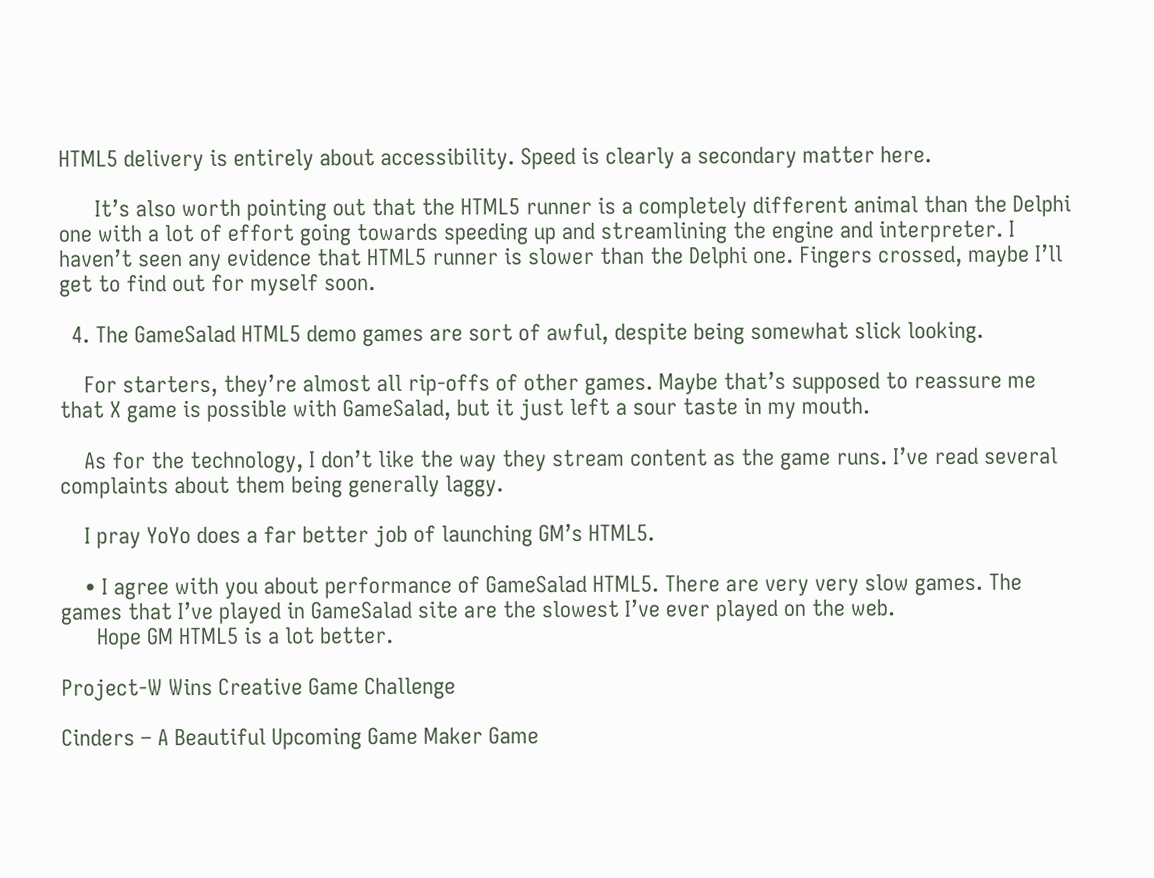HTML5 delivery is entirely about accessibility. Speed is clearly a secondary matter here.

      It’s also worth pointing out that the HTML5 runner is a completely different animal than the Delphi one with a lot of effort going towards speeding up and streamlining the engine and interpreter. I haven’t seen any evidence that HTML5 runner is slower than the Delphi one. Fingers crossed, maybe I’ll get to find out for myself soon.

  4. The GameSalad HTML5 demo games are sort of awful, despite being somewhat slick looking.

    For starters, they’re almost all rip-offs of other games. Maybe that’s supposed to reassure me that X game is possible with GameSalad, but it just left a sour taste in my mouth.

    As for the technology, I don’t like the way they stream content as the game runs. I’ve read several complaints about them being generally laggy.

    I pray YoYo does a far better job of launching GM’s HTML5.

    • I agree with you about performance of GameSalad HTML5. There are very very slow games. The games that I’ve played in GameSalad site are the slowest I’ve ever played on the web.
      Hope GM HTML5 is a lot better.

Project-W Wins Creative Game Challenge

Cinders – A Beautiful Upcoming Game Maker Game